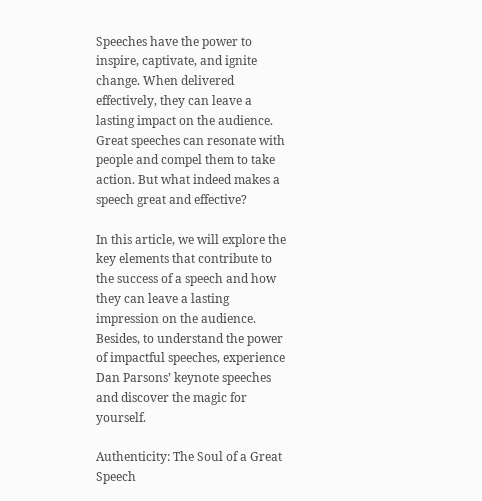Speeches have the power to inspire, captivate, and ignite change. When delivered effectively, they can leave a lasting impact on the audience. Great speeches can resonate with people and compel them to take action. But what indeed makes a speech great and effective?

In this article, we will explore the key elements that contribute to the success of a speech and how they can leave a lasting impression on the audience. Besides, to understand the power of impactful speeches, experience Dan Parsons’ keynote speeches and discover the magic for yourself.

Authenticity: The Soul of a Great Speech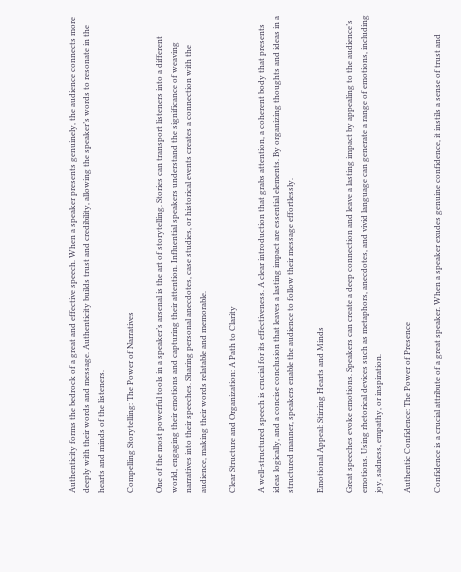Authenticity forms the bedrock of a great and effective speech. When a speaker presents genuinely, the audience connects more deeply with their words and message. Authenticity builds trust and credibility, allowing the speaker’s words to resonate in the hearts and minds of the listeners.

Compelling Storytelling: The Power of Narratives

One of the most powerful tools in a speaker’s arsenal is the art of storytelling. Stories can transport listeners into a different world, engaging their emotions and capturing their attention. Influential speakers understand the significance of weaving narratives into their speeches. Sharing personal anecdotes, case studies, or historical events creates a connection with the audience, making their words relatable and memorable.

Clear Structure and Organization: A Path to Clarity

A well-structured speech is crucial for its effectiveness. A clear introduction that grabs attention, a coherent body that presents ideas logically, and a concise conclusion that leaves a lasting impact are essential elements. By organizing thoughts and ideas in a structured manner, speakers enable the audience to follow their message effortlessly.

Emotional Appeal: Stirring Hearts and Minds

Great speeches evoke emotions. Speakers can create a deep connection and leave a lasting impact by appealing to the audience’s emotions. Using rhetorical devices such as metaphors, anecdotes, and vivid language can generate a range of emotions, including joy, sadness, empathy, or inspiration.

Authentic Confidence: The Power of Presence

Confidence is a crucial attribute of a great speaker. When a speaker exudes genuine confidence, it instils a sense of trust and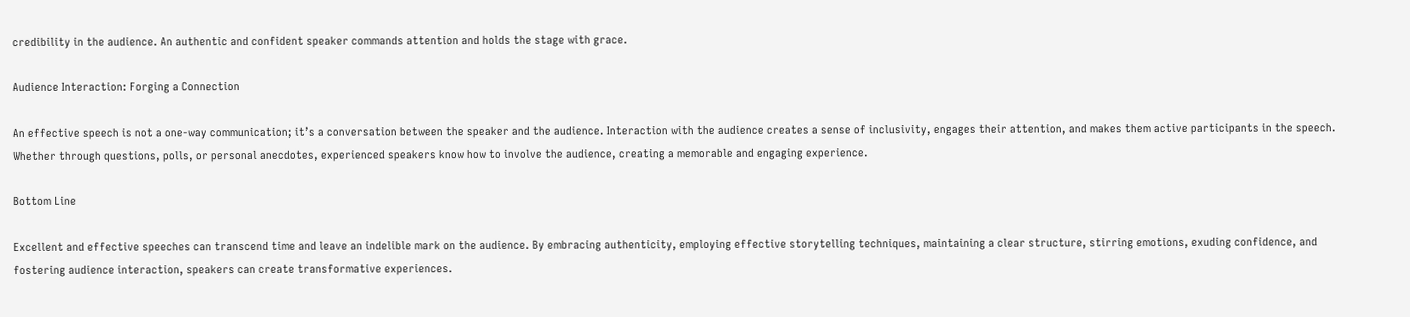credibility in the audience. An authentic and confident speaker commands attention and holds the stage with grace.

Audience Interaction: Forging a Connection

An effective speech is not a one-way communication; it’s a conversation between the speaker and the audience. Interaction with the audience creates a sense of inclusivity, engages their attention, and makes them active participants in the speech. Whether through questions, polls, or personal anecdotes, experienced speakers know how to involve the audience, creating a memorable and engaging experience.

Bottom Line

Excellent and effective speeches can transcend time and leave an indelible mark on the audience. By embracing authenticity, employing effective storytelling techniques, maintaining a clear structure, stirring emotions, exuding confidence, and fostering audience interaction, speakers can create transformative experiences.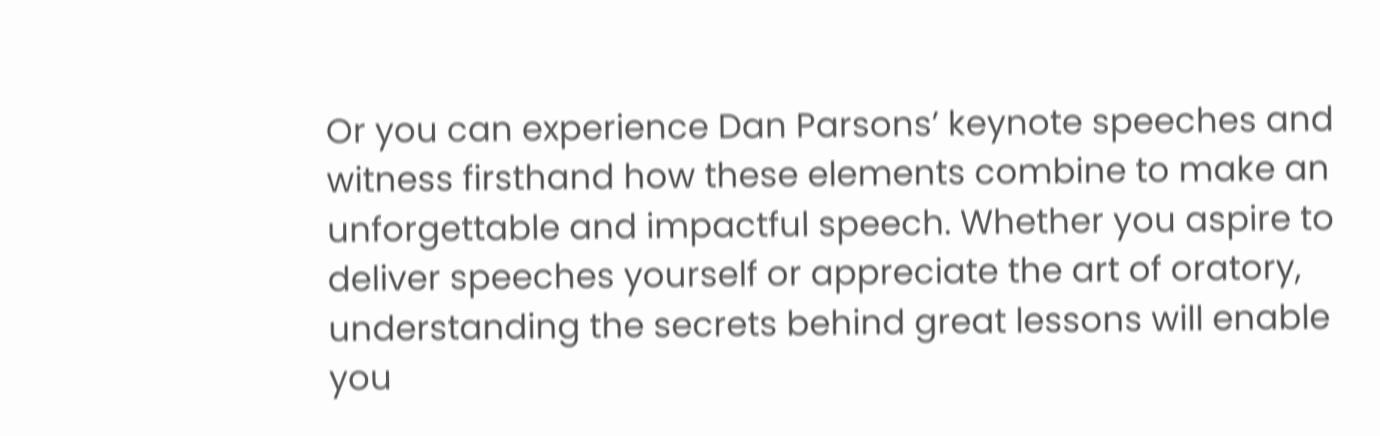Or you can experience Dan Parsons’ keynote speeches and witness firsthand how these elements combine to make an unforgettable and impactful speech. Whether you aspire to deliver speeches yourself or appreciate the art of oratory, understanding the secrets behind great lessons will enable you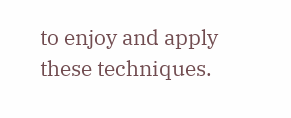to enjoy and apply these techniques.